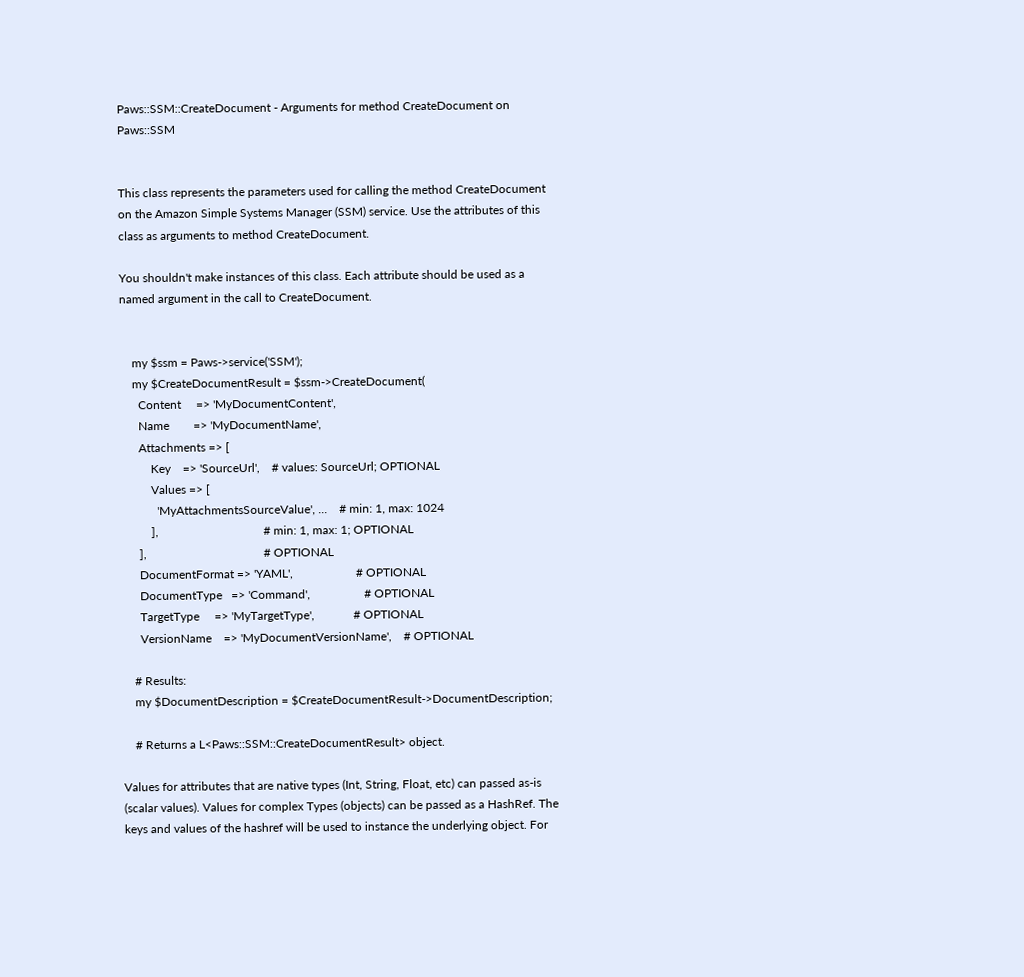Paws::SSM::CreateDocument - Arguments for method CreateDocument on Paws::SSM


This class represents the parameters used for calling the method CreateDocument on the Amazon Simple Systems Manager (SSM) service. Use the attributes of this class as arguments to method CreateDocument.

You shouldn't make instances of this class. Each attribute should be used as a named argument in the call to CreateDocument.


    my $ssm = Paws->service('SSM');
    my $CreateDocumentResult = $ssm->CreateDocument(
      Content     => 'MyDocumentContent',
      Name        => 'MyDocumentName',
      Attachments => [
          Key    => 'SourceUrl',    # values: SourceUrl; OPTIONAL
          Values => [
            'MyAttachmentsSourceValue', ...    # min: 1, max: 1024
          ],                                   # min: 1, max: 1; OPTIONAL
      ],                                       # OPTIONAL
      DocumentFormat => 'YAML',                     # OPTIONAL
      DocumentType   => 'Command',                  # OPTIONAL
      TargetType     => 'MyTargetType',             # OPTIONAL
      VersionName    => 'MyDocumentVersionName',    # OPTIONAL

    # Results:
    my $DocumentDescription = $CreateDocumentResult->DocumentDescription;

    # Returns a L<Paws::SSM::CreateDocumentResult> object.

Values for attributes that are native types (Int, String, Float, etc) can passed as-is (scalar values). Values for complex Types (objects) can be passed as a HashRef. The keys and values of the hashref will be used to instance the underlying object. For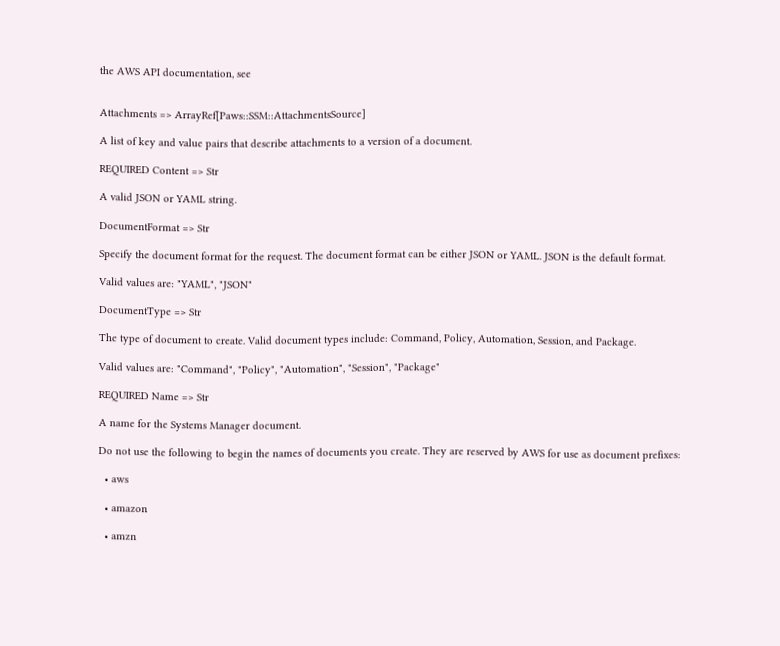the AWS API documentation, see


Attachments => ArrayRef[Paws::SSM::AttachmentsSource]

A list of key and value pairs that describe attachments to a version of a document.

REQUIRED Content => Str

A valid JSON or YAML string.

DocumentFormat => Str

Specify the document format for the request. The document format can be either JSON or YAML. JSON is the default format.

Valid values are: "YAML", "JSON"

DocumentType => Str

The type of document to create. Valid document types include: Command, Policy, Automation, Session, and Package.

Valid values are: "Command", "Policy", "Automation", "Session", "Package"

REQUIRED Name => Str

A name for the Systems Manager document.

Do not use the following to begin the names of documents you create. They are reserved by AWS for use as document prefixes:

  • aws

  • amazon

  • amzn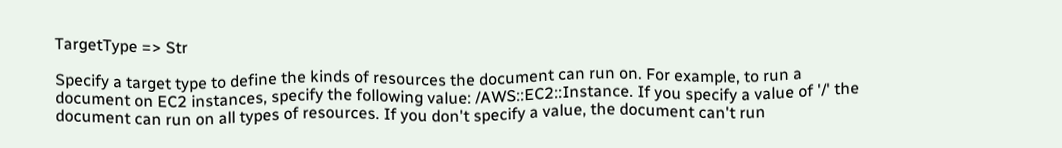TargetType => Str

Specify a target type to define the kinds of resources the document can run on. For example, to run a document on EC2 instances, specify the following value: /AWS::EC2::Instance. If you specify a value of '/' the document can run on all types of resources. If you don't specify a value, the document can't run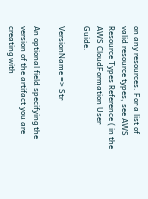on any resources. For a list of valid resource types, see AWS Resource Types Reference ( in the AWS CloudFormation User Guide.

VersionName => Str

An optional field specifying the version of the artifact you are creating with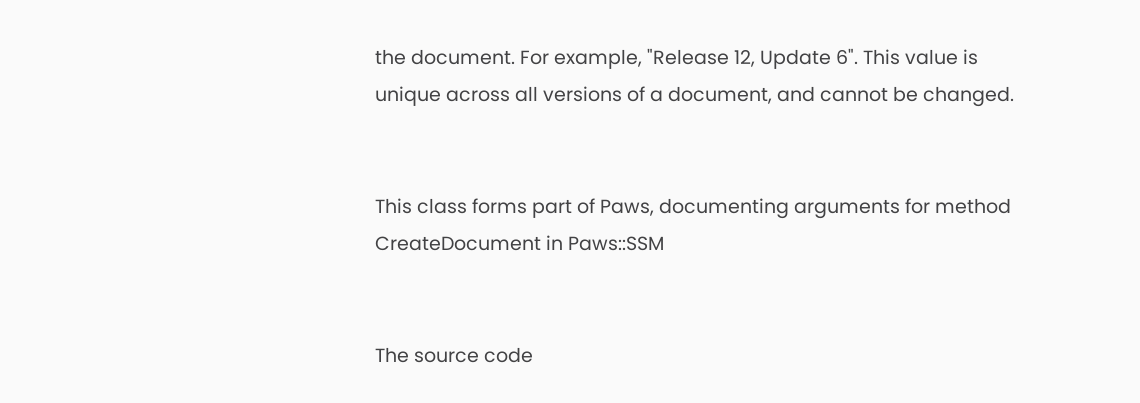the document. For example, "Release 12, Update 6". This value is unique across all versions of a document, and cannot be changed.


This class forms part of Paws, documenting arguments for method CreateDocument in Paws::SSM


The source code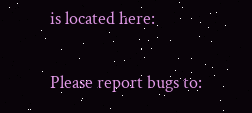is located here:

Please report bugs to: